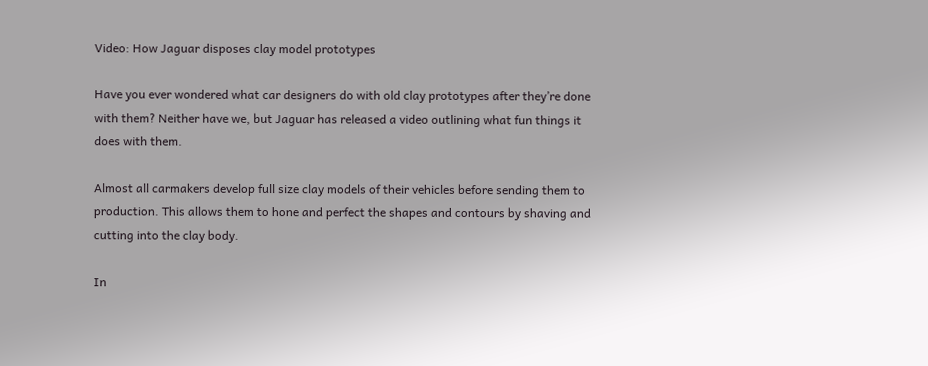Video: How Jaguar disposes clay model prototypes

Have you ever wondered what car designers do with old clay prototypes after they’re done with them? Neither have we, but Jaguar has released a video outlining what fun things it does with them.

Almost all carmakers develop full size clay models of their vehicles before sending them to production. This allows them to hone and perfect the shapes and contours by shaving and cutting into the clay body.

In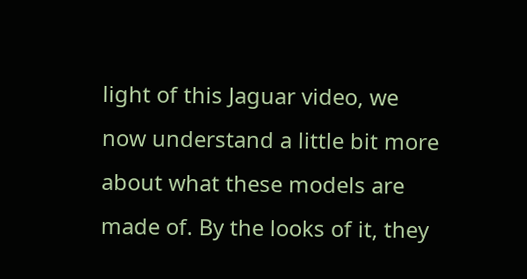light of this Jaguar video, we now understand a little bit more about what these models are made of. By the looks of it, they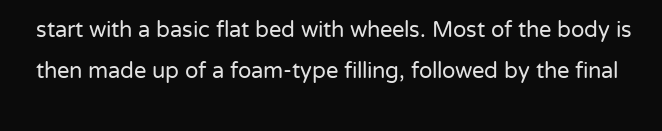start with a basic flat bed with wheels. Most of the body is then made up of a foam-type filling, followed by the final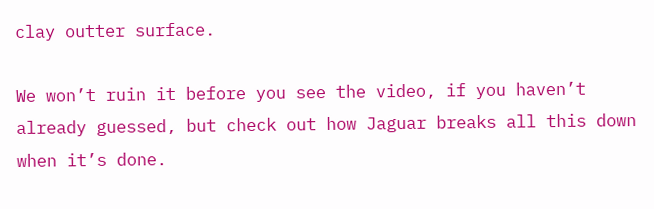clay outter surface.

We won’t ruin it before you see the video, if you haven’t already guessed, but check out how Jaguar breaks all this down when it’s done.